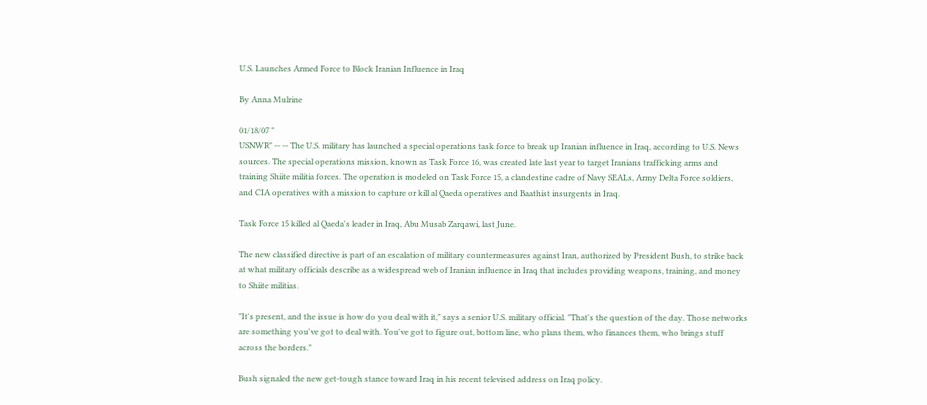U.S. Launches Armed Force to Block Iranian Influence in Iraq

By Anna Mulrine

01/18/07 "
USNWR" -- -- The U.S. military has launched a special operations task force to break up Iranian influence in Iraq, according to U.S. News sources. The special operations mission, known as Task Force 16, was created late last year to target Iranians trafficking arms and training Shiite militia forces. The operation is modeled on Task Force 15, a clandestine cadre of Navy SEALs, Army Delta Force soldiers, and CIA operatives with a mission to capture or kill al Qaeda operatives and Baathist insurgents in Iraq.

Task Force 15 killed al Qaeda's leader in Iraq, Abu Musab Zarqawi, last June.

The new classified directive is part of an escalation of military countermeasures against Iran, authorized by President Bush, to strike back at what military officials describe as a widespread web of Iranian influence in Iraq that includes providing weapons, training, and money to Shiite militias.

"It's present, and the issue is how do you deal with it," says a senior U.S. military official. "That's the question of the day. Those networks are something you've got to deal with. You've got to figure out, bottom line, who plans them, who finances them, who brings stuff across the borders."

Bush signaled the new get-tough stance toward Iraq in his recent televised address on Iraq policy.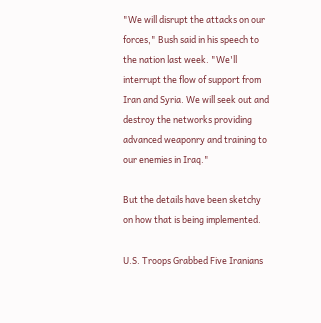"We will disrupt the attacks on our forces," Bush said in his speech to the nation last week. "We'll interrupt the flow of support from Iran and Syria. We will seek out and destroy the networks providing advanced weaponry and training to our enemies in Iraq."

But the details have been sketchy on how that is being implemented.

U.S. Troops Grabbed Five Iranians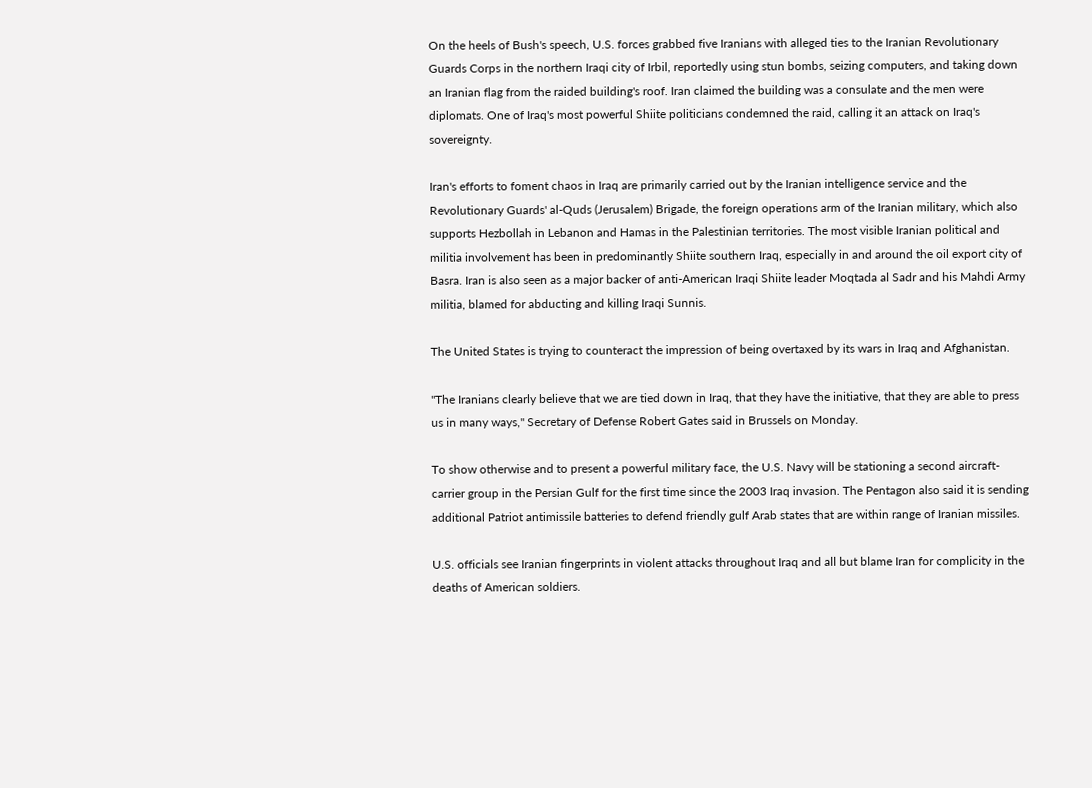On the heels of Bush's speech, U.S. forces grabbed five Iranians with alleged ties to the Iranian Revolutionary Guards Corps in the northern Iraqi city of Irbil, reportedly using stun bombs, seizing computers, and taking down an Iranian flag from the raided building's roof. Iran claimed the building was a consulate and the men were diplomats. One of Iraq's most powerful Shiite politicians condemned the raid, calling it an attack on Iraq's sovereignty.

Iran's efforts to foment chaos in Iraq are primarily carried out by the Iranian intelligence service and the Revolutionary Guards' al-Quds (Jerusalem) Brigade, the foreign operations arm of the Iranian military, which also supports Hezbollah in Lebanon and Hamas in the Palestinian territories. The most visible Iranian political and militia involvement has been in predominantly Shiite southern Iraq, especially in and around the oil export city of Basra. Iran is also seen as a major backer of anti-American Iraqi Shiite leader Moqtada al Sadr and his Mahdi Army militia, blamed for abducting and killing Iraqi Sunnis.

The United States is trying to counteract the impression of being overtaxed by its wars in Iraq and Afghanistan.

"The Iranians clearly believe that we are tied down in Iraq, that they have the initiative, that they are able to press us in many ways," Secretary of Defense Robert Gates said in Brussels on Monday.

To show otherwise and to present a powerful military face, the U.S. Navy will be stationing a second aircraft-carrier group in the Persian Gulf for the first time since the 2003 Iraq invasion. The Pentagon also said it is sending additional Patriot antimissile batteries to defend friendly gulf Arab states that are within range of Iranian missiles.

U.S. officials see Iranian fingerprints in violent attacks throughout Iraq and all but blame Iran for complicity in the deaths of American soldiers.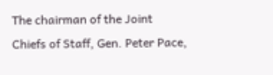The chairman of the Joint Chiefs of Staff, Gen. Peter Pace,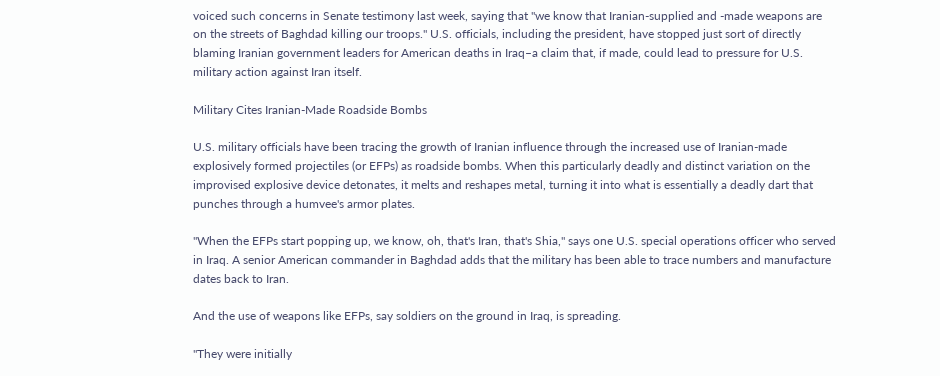voiced such concerns in Senate testimony last week, saying that "we know that Iranian-supplied and -made weapons are on the streets of Baghdad killing our troops." U.S. officials, including the president, have stopped just sort of directly blaming Iranian government leaders for American deaths in Iraq–a claim that, if made, could lead to pressure for U.S. military action against Iran itself.

Military Cites Iranian-Made Roadside Bombs

U.S. military officials have been tracing the growth of Iranian influence through the increased use of Iranian-made explosively formed projectiles (or EFPs) as roadside bombs. When this particularly deadly and distinct variation on the improvised explosive device detonates, it melts and reshapes metal, turning it into what is essentially a deadly dart that punches through a humvee's armor plates.

"When the EFPs start popping up, we know, oh, that's Iran, that's Shia," says one U.S. special operations officer who served in Iraq. A senior American commander in Baghdad adds that the military has been able to trace numbers and manufacture dates back to Iran.

And the use of weapons like EFPs, say soldiers on the ground in Iraq, is spreading.

"They were initially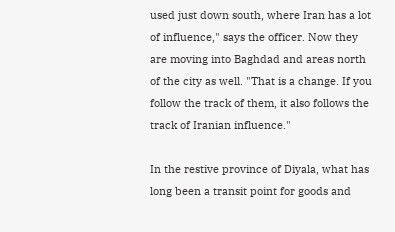used just down south, where Iran has a lot of influence," says the officer. Now they are moving into Baghdad and areas north of the city as well. "That is a change. If you follow the track of them, it also follows the track of Iranian influence."

In the restive province of Diyala, what has long been a transit point for goods and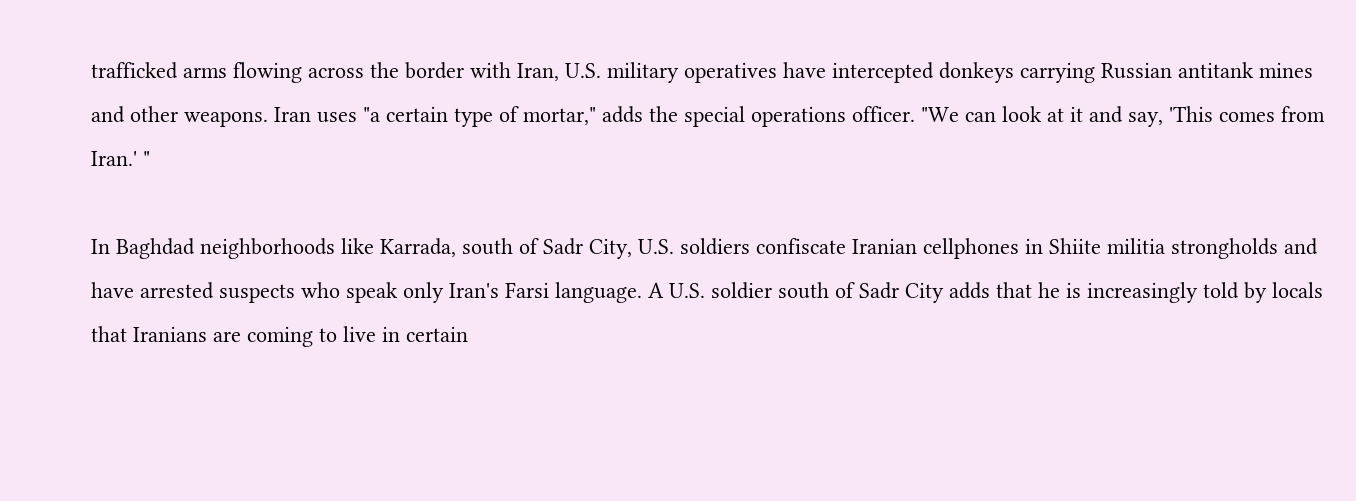trafficked arms flowing across the border with Iran, U.S. military operatives have intercepted donkeys carrying Russian antitank mines and other weapons. Iran uses "a certain type of mortar," adds the special operations officer. "We can look at it and say, 'This comes from Iran.' "

In Baghdad neighborhoods like Karrada, south of Sadr City, U.S. soldiers confiscate Iranian cellphones in Shiite militia strongholds and have arrested suspects who speak only Iran's Farsi language. A U.S. soldier south of Sadr City adds that he is increasingly told by locals that Iranians are coming to live in certain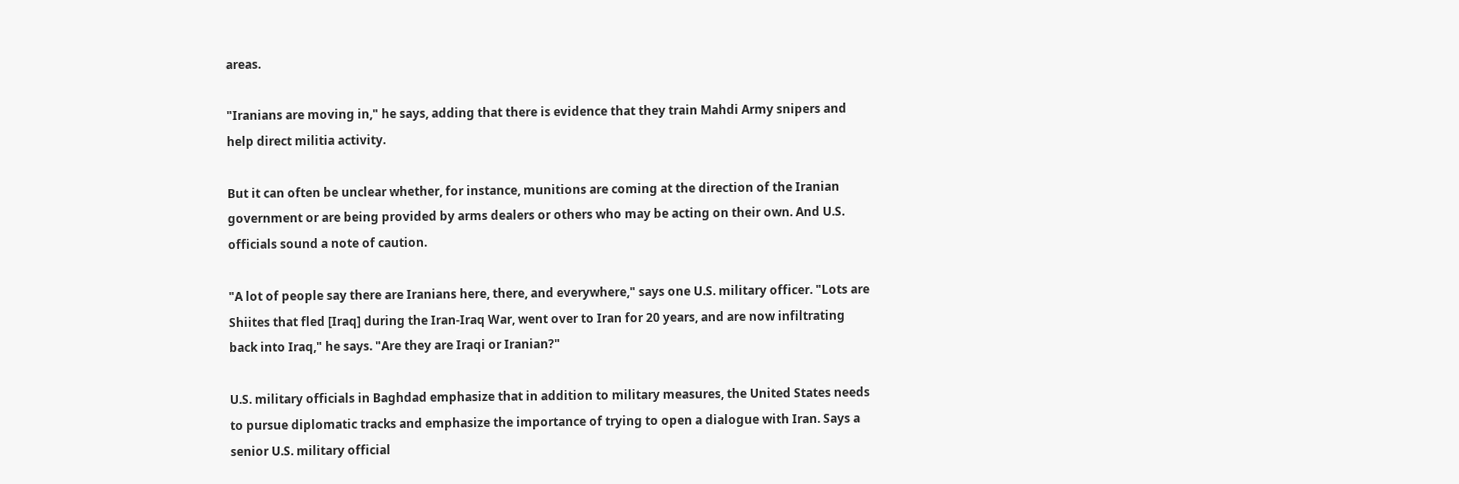areas.

"Iranians are moving in," he says, adding that there is evidence that they train Mahdi Army snipers and help direct militia activity.

But it can often be unclear whether, for instance, munitions are coming at the direction of the Iranian government or are being provided by arms dealers or others who may be acting on their own. And U.S. officials sound a note of caution.

"A lot of people say there are Iranians here, there, and everywhere," says one U.S. military officer. "Lots are Shiites that fled [Iraq] during the Iran-Iraq War, went over to Iran for 20 years, and are now infiltrating back into Iraq," he says. "Are they are Iraqi or Iranian?"

U.S. military officials in Baghdad emphasize that in addition to military measures, the United States needs to pursue diplomatic tracks and emphasize the importance of trying to open a dialogue with Iran. Says a senior U.S. military official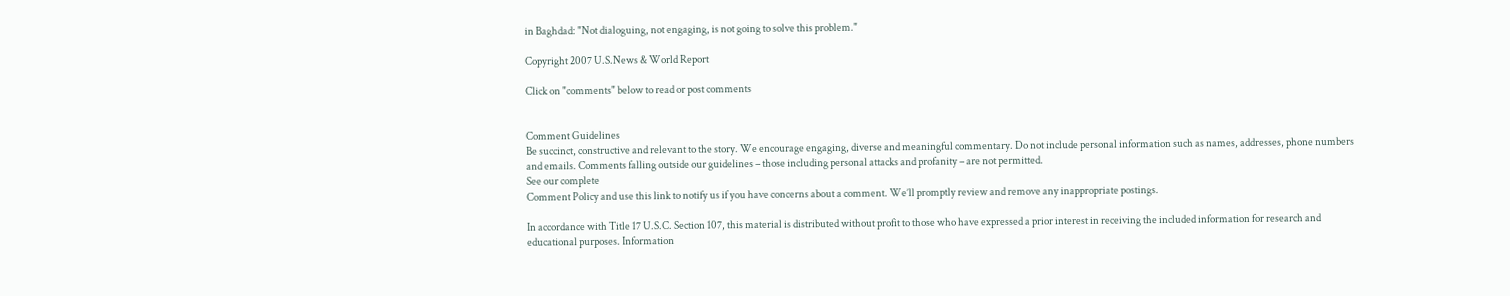in Baghdad: "Not dialoguing, not engaging, is not going to solve this problem."

Copyright 2007 U.S.News & World Report

Click on "comments" below to read or post comments


Comment Guidelines
Be succinct, constructive and relevant to the story. We encourage engaging, diverse and meaningful commentary. Do not include personal information such as names, addresses, phone numbers and emails. Comments falling outside our guidelines – those including personal attacks and profanity – are not permitted.
See our complete
Comment Policy and use this link to notify us if you have concerns about a comment. We’ll promptly review and remove any inappropriate postings.

In accordance with Title 17 U.S.C. Section 107, this material is distributed without profit to those who have expressed a prior interest in receiving the included information for research and educational purposes. Information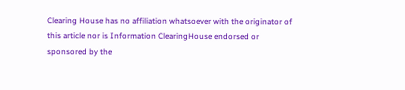Clearing House has no affiliation whatsoever with the originator of this article nor is Information ClearingHouse endorsed or sponsored by the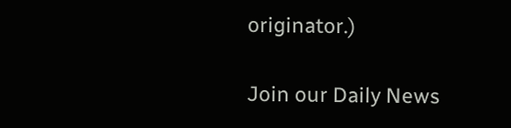originator.)

Join our Daily News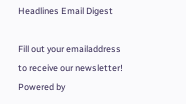Headlines Email Digest

Fill out your emailaddress
to receive our newsletter!
Powered by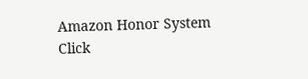Amazon Honor System Click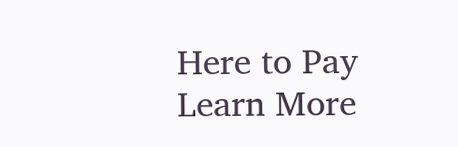Here to Pay Learn More